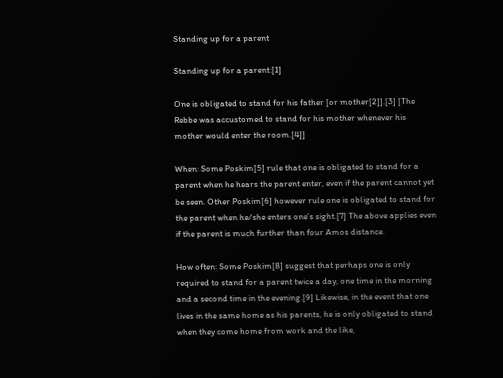Standing up for a parent

Standing up for a parent:[1]

One is obligated to stand for his father [or mother[2]].[3] [The Rebbe was accustomed to stand for his mother whenever his mother would enter the room.[4]]

When: Some Poskim[5] rule that one is obligated to stand for a parent when he hears the parent enter, even if the parent cannot yet be seen. Other Poskim[6] however rule one is obligated to stand for the parent when he/she enters one’s sight.[7] The above applies even if the parent is much further than four Amos distance.

How often: Some Poskim[8] suggest that perhaps one is only required to stand for a parent twice a day, one time in the morning and a second time in the evening.[9] Likewise, in the event that one lives in the same home as his parents, he is only obligated to stand when they come home from work and the like,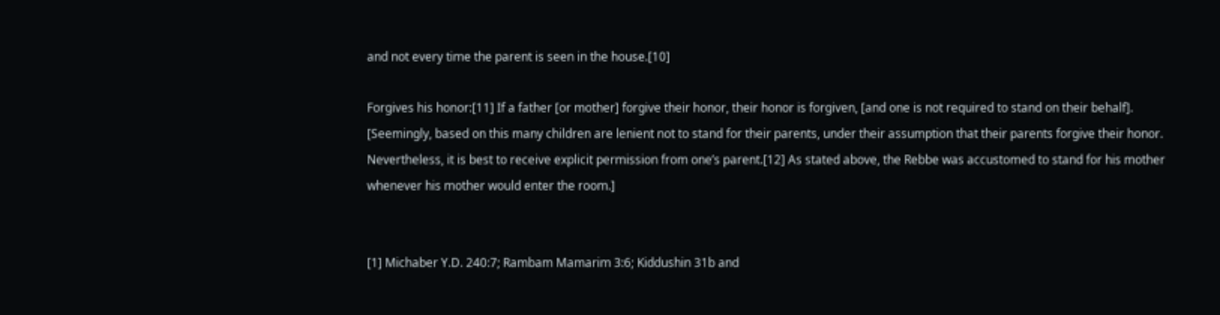and not every time the parent is seen in the house.[10]

Forgives his honor:[11] If a father [or mother] forgive their honor, their honor is forgiven, [and one is not required to stand on their behalf]. [Seemingly, based on this many children are lenient not to stand for their parents, under their assumption that their parents forgive their honor. Nevertheless, it is best to receive explicit permission from one’s parent.[12] As stated above, the Rebbe was accustomed to stand for his mother whenever his mother would enter the room.]


[1] Michaber Y.D. 240:7; Rambam Mamarim 3:6; Kiddushin 31b and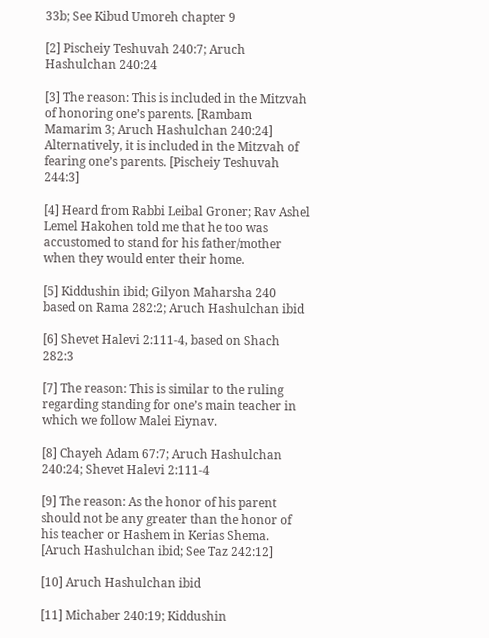33b; See Kibud Umoreh chapter 9

[2] Pischeiy Teshuvah 240:7; Aruch Hashulchan 240:24

[3] The reason: This is included in the Mitzvah of honoring one’s parents. [Rambam Mamarim 3; Aruch Hashulchan 240:24] Alternatively, it is included in the Mitzvah of fearing one’s parents. [Pischeiy Teshuvah 244:3]

[4] Heard from Rabbi Leibal Groner; Rav Ashel Lemel Hakohen told me that he too was accustomed to stand for his father/mother when they would enter their home.

[5] Kiddushin ibid; Gilyon Maharsha 240 based on Rama 282:2; Aruch Hashulchan ibid

[6] Shevet Halevi 2:111-4, based on Shach 282:3

[7] The reason: This is similar to the ruling regarding standing for one’s main teacher in which we follow Malei Eiynav.

[8] Chayeh Adam 67:7; Aruch Hashulchan 240:24; Shevet Halevi 2:111-4

[9] The reason: As the honor of his parent should not be any greater than the honor of his teacher or Hashem in Kerias Shema. [Aruch Hashulchan ibid; See Taz 242:12]

[10] Aruch Hashulchan ibid

[11] Michaber 240:19; Kiddushin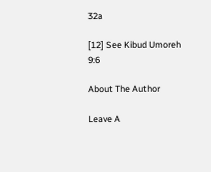32a

[12] See Kibud Umoreh 9:6

About The Author

Leave A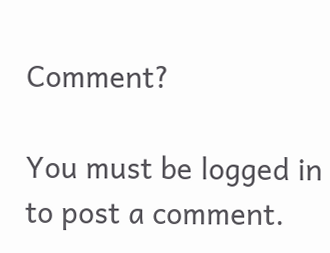Comment?

You must be logged in to post a comment.